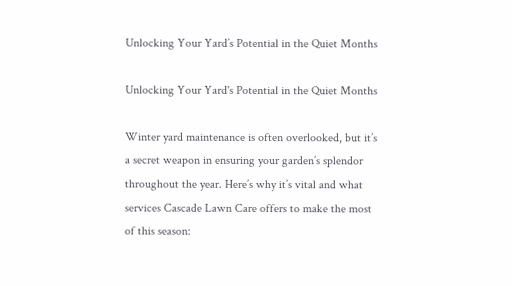Unlocking Your Yard’s Potential in the Quiet Months

Unlocking Your Yard's Potential in the Quiet Months

Winter yard maintenance is often overlooked, but it’s a secret weapon in ensuring your garden’s splendor throughout the year. Here’s why it’s vital and what services Cascade Lawn Care offers to make the most of this season: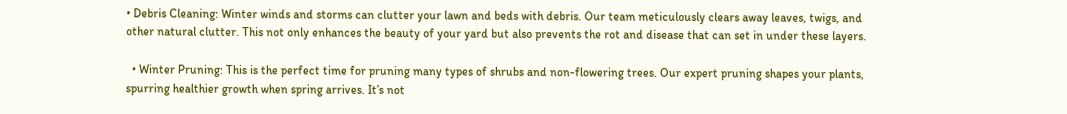• Debris Cleaning: Winter winds and storms can clutter your lawn and beds with debris. Our team meticulously clears away leaves, twigs, and other natural clutter. This not only enhances the beauty of your yard but also prevents the rot and disease that can set in under these layers.

  • Winter Pruning: This is the perfect time for pruning many types of shrubs and non-flowering trees. Our expert pruning shapes your plants, spurring healthier growth when spring arrives. It’s not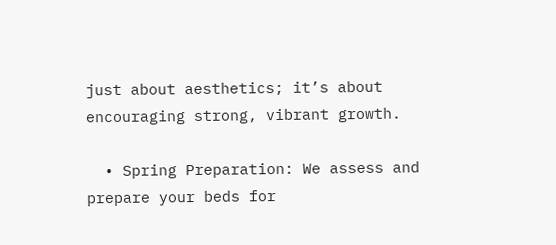just about aesthetics; it’s about encouraging strong, vibrant growth.

  • Spring Preparation: We assess and prepare your beds for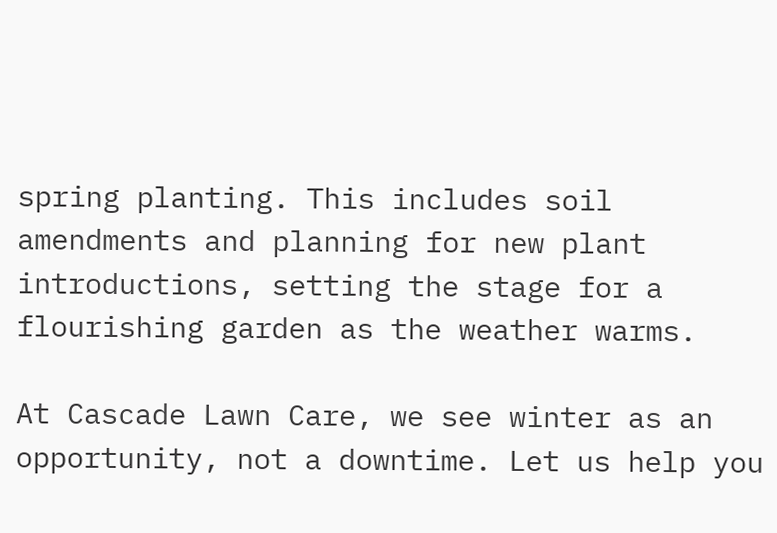spring planting. This includes soil amendments and planning for new plant introductions, setting the stage for a flourishing garden as the weather warms.

At Cascade Lawn Care, we see winter as an opportunity, not a downtime. Let us help you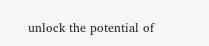unlock the potential of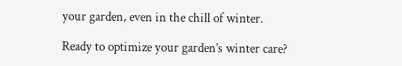your garden, even in the chill of winter.

Ready to optimize your garden’s winter care?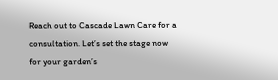Reach out to Cascade Lawn Care for a consultation. Let’s set the stage now for your garden’s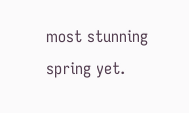most stunning spring yet.